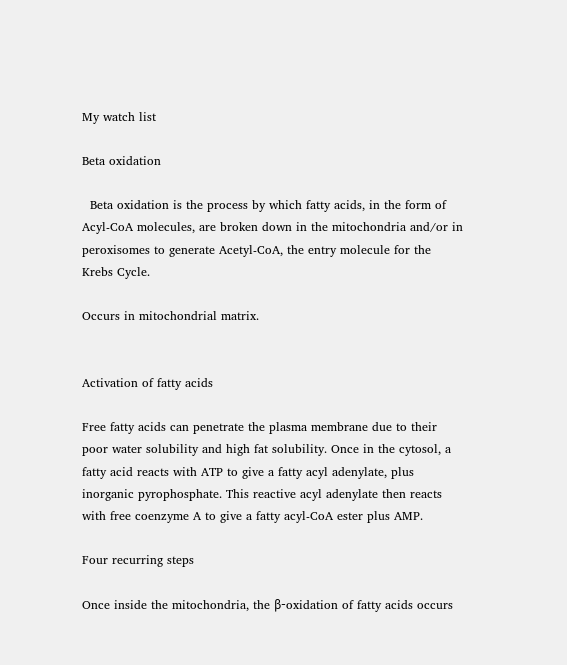My watch list

Beta oxidation

  Beta oxidation is the process by which fatty acids, in the form of Acyl-CoA molecules, are broken down in the mitochondria and/or in peroxisomes to generate Acetyl-CoA, the entry molecule for the Krebs Cycle.

Occurs in mitochondrial matrix.


Activation of fatty acids

Free fatty acids can penetrate the plasma membrane due to their poor water solubility and high fat solubility. Once in the cytosol, a fatty acid reacts with ATP to give a fatty acyl adenylate, plus inorganic pyrophosphate. This reactive acyl adenylate then reacts with free coenzyme A to give a fatty acyl-CoA ester plus AMP.

Four recurring steps

Once inside the mitochondria, the β-oxidation of fatty acids occurs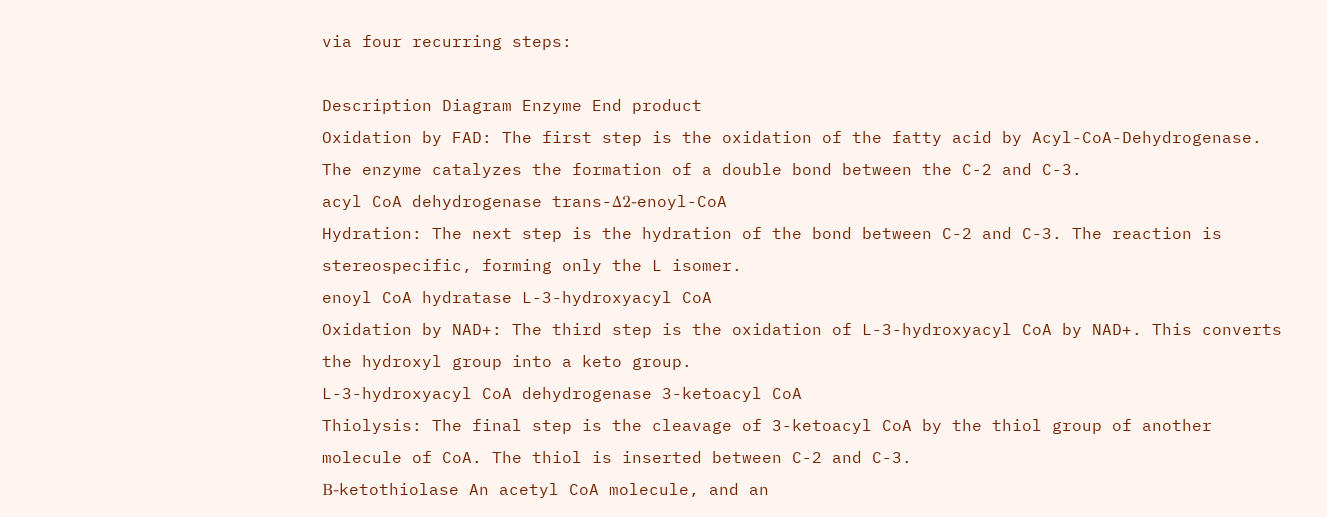via four recurring steps:

Description Diagram Enzyme End product
Oxidation by FAD: The first step is the oxidation of the fatty acid by Acyl-CoA-Dehydrogenase. The enzyme catalyzes the formation of a double bond between the C-2 and C-3.
acyl CoA dehydrogenase trans-Δ2-enoyl-CoA
Hydration: The next step is the hydration of the bond between C-2 and C-3. The reaction is stereospecific, forming only the L isomer.
enoyl CoA hydratase L-3-hydroxyacyl CoA
Oxidation by NAD+: The third step is the oxidation of L-3-hydroxyacyl CoA by NAD+. This converts the hydroxyl group into a keto group.
L-3-hydroxyacyl CoA dehydrogenase 3-ketoacyl CoA
Thiolysis: The final step is the cleavage of 3-ketoacyl CoA by the thiol group of another molecule of CoA. The thiol is inserted between C-2 and C-3.
Β-ketothiolase An acetyl CoA molecule, and an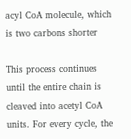acyl CoA molecule, which is two carbons shorter

This process continues until the entire chain is cleaved into acetyl CoA units. For every cycle, the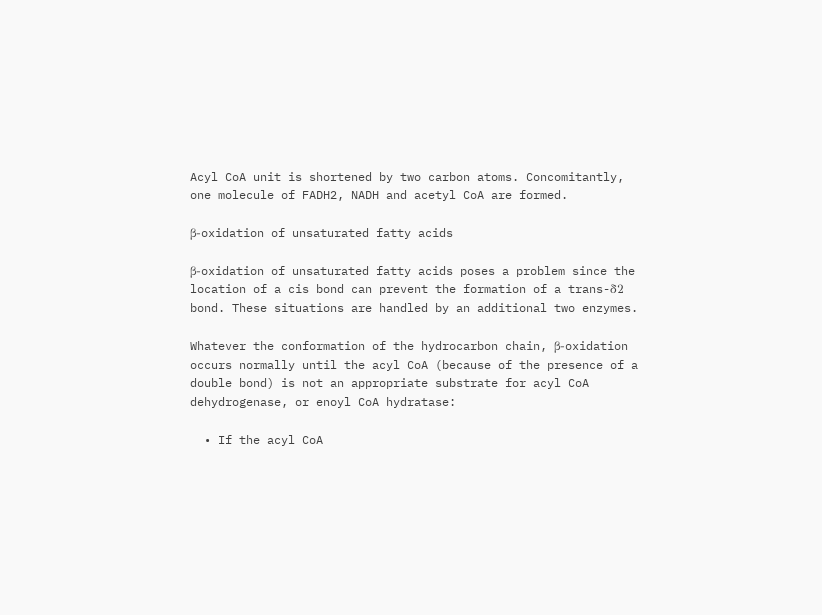Acyl CoA unit is shortened by two carbon atoms. Concomitantly, one molecule of FADH2, NADH and acetyl CoA are formed.

β-oxidation of unsaturated fatty acids

β-oxidation of unsaturated fatty acids poses a problem since the location of a cis bond can prevent the formation of a trans-δ2 bond. These situations are handled by an additional two enzymes.

Whatever the conformation of the hydrocarbon chain, β-oxidation occurs normally until the acyl CoA (because of the presence of a double bond) is not an appropriate substrate for acyl CoA dehydrogenase, or enoyl CoA hydratase:

  • If the acyl CoA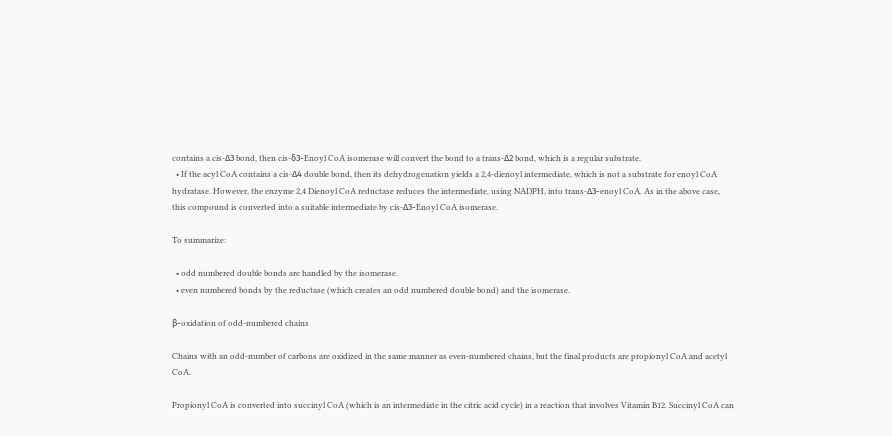contains a cis-Δ3 bond, then cis-δ3-Enoyl CoA isomerase will convert the bond to a trans-Δ2 bond, which is a regular substrate.
  • If the acyl CoA contains a cis-Δ4 double bond, then its dehydrogenation yields a 2,4-dienoyl intermediate, which is not a substrate for enoyl CoA hydratase. However, the enzyme 2,4 Dienoyl CoA reductase reduces the intermediate, using NADPH, into trans-Δ3-enoyl CoA. As in the above case, this compound is converted into a suitable intermediate by cis-Δ3-Enoyl CoA isomerase.

To summarize:

  • odd numbered double bonds are handled by the isomerase.
  • even numbered bonds by the reductase (which creates an odd numbered double bond) and the isomerase.

β-oxidation of odd-numbered chains

Chains with an odd-number of carbons are oxidized in the same manner as even-numbered chains, but the final products are propionyl CoA and acetyl CoA.

Propionyl CoA is converted into succinyl CoA (which is an intermediate in the citric acid cycle) in a reaction that involves Vitamin B12. Succinyl CoA can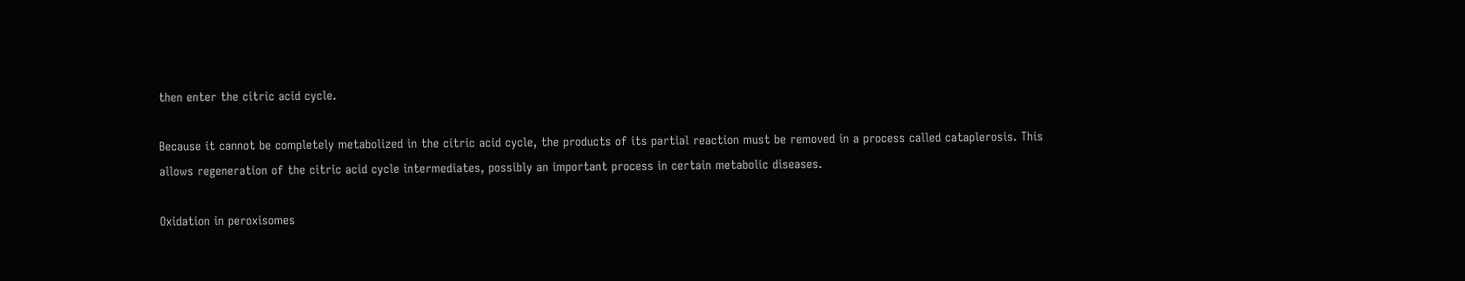then enter the citric acid cycle.

Because it cannot be completely metabolized in the citric acid cycle, the products of its partial reaction must be removed in a process called cataplerosis. This allows regeneration of the citric acid cycle intermediates, possibly an important process in certain metabolic diseases.

Oxidation in peroxisomes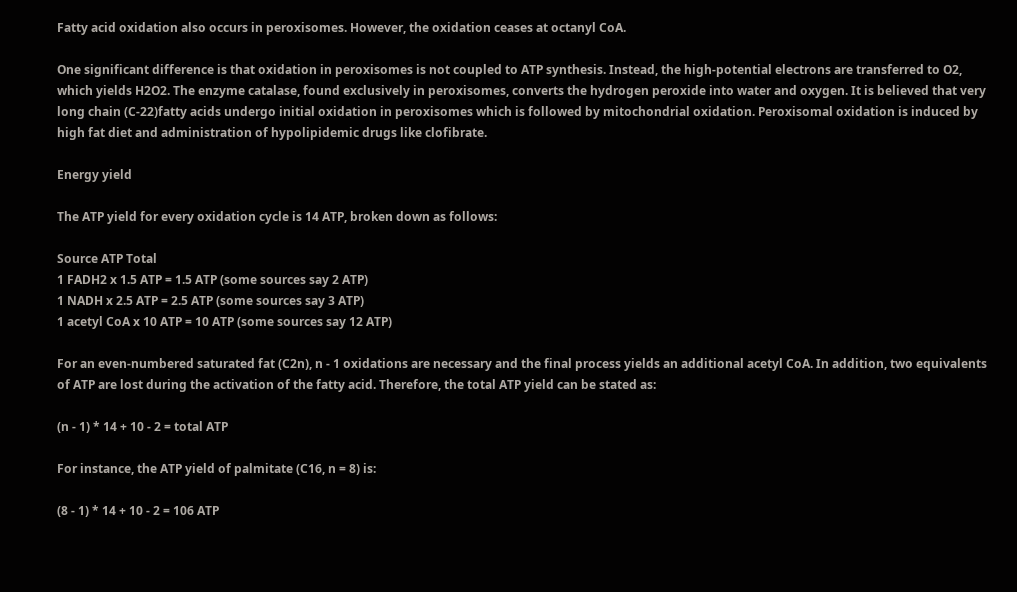Fatty acid oxidation also occurs in peroxisomes. However, the oxidation ceases at octanyl CoA.

One significant difference is that oxidation in peroxisomes is not coupled to ATP synthesis. Instead, the high-potential electrons are transferred to O2, which yields H2O2. The enzyme catalase, found exclusively in peroxisomes, converts the hydrogen peroxide into water and oxygen. It is believed that very long chain (C-22)fatty acids undergo initial oxidation in peroxisomes which is followed by mitochondrial oxidation. Peroxisomal oxidation is induced by high fat diet and administration of hypolipidemic drugs like clofibrate.

Energy yield

The ATP yield for every oxidation cycle is 14 ATP, broken down as follows:

Source ATP Total
1 FADH2 x 1.5 ATP = 1.5 ATP (some sources say 2 ATP)
1 NADH x 2.5 ATP = 2.5 ATP (some sources say 3 ATP)
1 acetyl CoA x 10 ATP = 10 ATP (some sources say 12 ATP)

For an even-numbered saturated fat (C2n), n - 1 oxidations are necessary and the final process yields an additional acetyl CoA. In addition, two equivalents of ATP are lost during the activation of the fatty acid. Therefore, the total ATP yield can be stated as:

(n - 1) * 14 + 10 - 2 = total ATP

For instance, the ATP yield of palmitate (C16, n = 8) is:

(8 - 1) * 14 + 10 - 2 = 106 ATP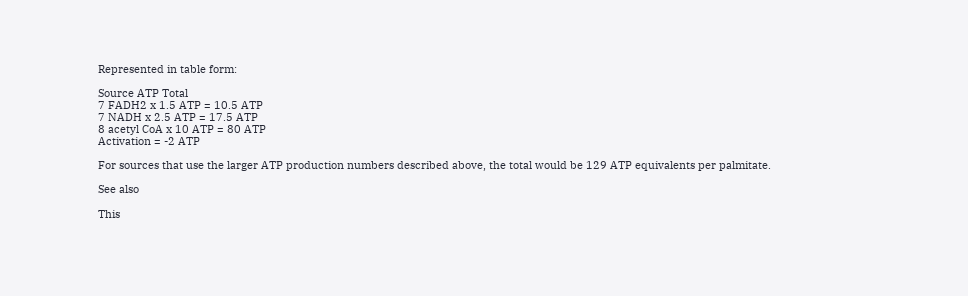Represented in table form:

Source ATP Total
7 FADH2 x 1.5 ATP = 10.5 ATP
7 NADH x 2.5 ATP = 17.5 ATP
8 acetyl CoA x 10 ATP = 80 ATP
Activation = -2 ATP

For sources that use the larger ATP production numbers described above, the total would be 129 ATP equivalents per palmitate.

See also

This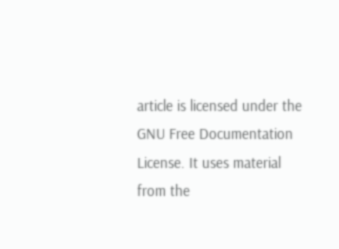article is licensed under the GNU Free Documentation License. It uses material from the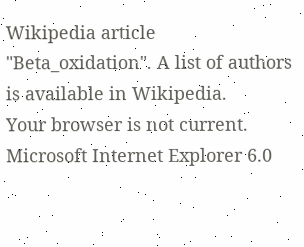Wikipedia article "Beta_oxidation". A list of authors is available in Wikipedia.
Your browser is not current. Microsoft Internet Explorer 6.0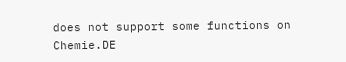does not support some functions on Chemie.DE